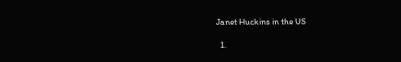Janet Huckins in the US

  1.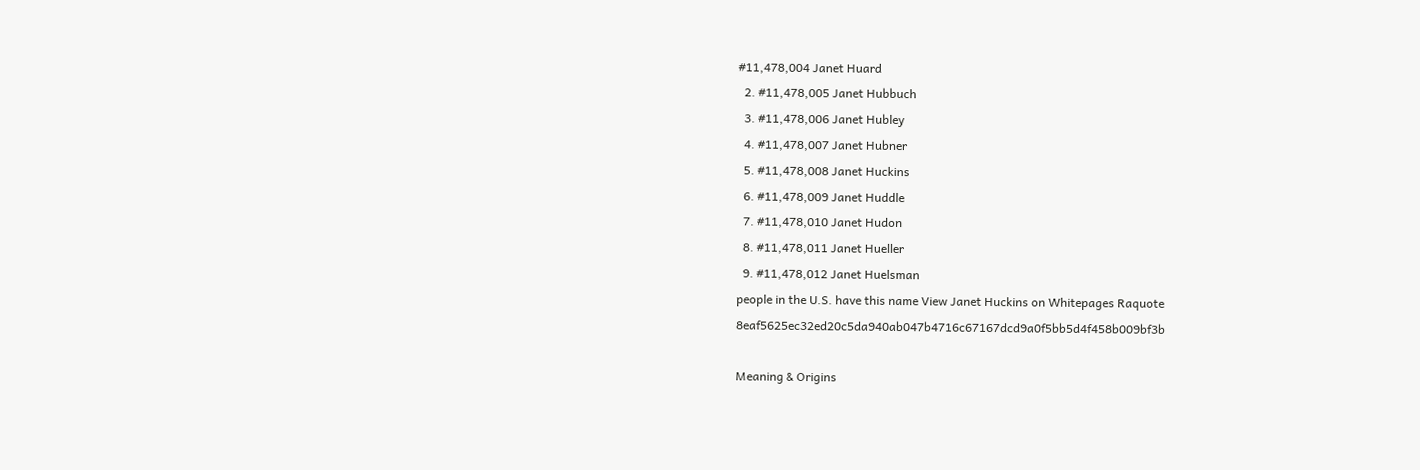#11,478,004 Janet Huard
  2. #11,478,005 Janet Hubbuch
  3. #11,478,006 Janet Hubley
  4. #11,478,007 Janet Hubner
  5. #11,478,008 Janet Huckins
  6. #11,478,009 Janet Huddle
  7. #11,478,010 Janet Hudon
  8. #11,478,011 Janet Hueller
  9. #11,478,012 Janet Huelsman
people in the U.S. have this name View Janet Huckins on Whitepages Raquote 8eaf5625ec32ed20c5da940ab047b4716c67167dcd9a0f5bb5d4f458b009bf3b

Meaning & Origins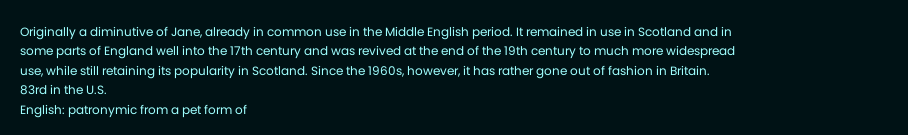Originally a diminutive of Jane, already in common use in the Middle English period. It remained in use in Scotland and in some parts of England well into the 17th century and was revived at the end of the 19th century to much more widespread use, while still retaining its popularity in Scotland. Since the 1960s, however, it has rather gone out of fashion in Britain.
83rd in the U.S.
English: patronymic from a pet form of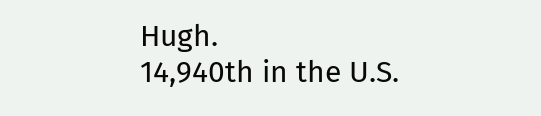Hugh.
14,940th in the U.S.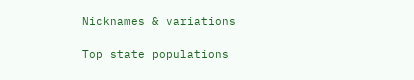Nicknames & variations

Top state populations